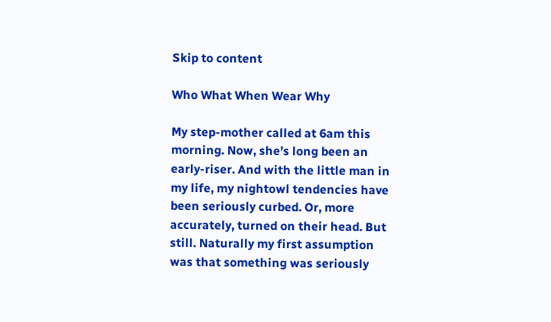Skip to content

Who What When Wear Why

My step-mother called at 6am this morning. Now, she’s long been an early-riser. And with the little man in my life, my nightowl tendencies have been seriously curbed. Or, more accurately, turned on their head. But still. Naturally my first assumption was that something was seriously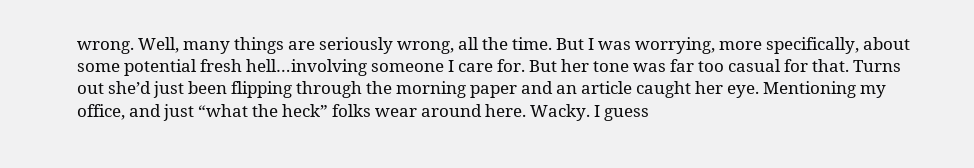wrong. Well, many things are seriously wrong, all the time. But I was worrying, more specifically, about some potential fresh hell…involving someone I care for. But her tone was far too casual for that. Turns out she’d just been flipping through the morning paper and an article caught her eye. Mentioning my office, and just “what the heck” folks wear around here. Wacky. I guess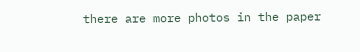there are more photos in the paper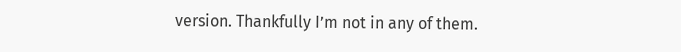version. Thankfully I’m not in any of them.